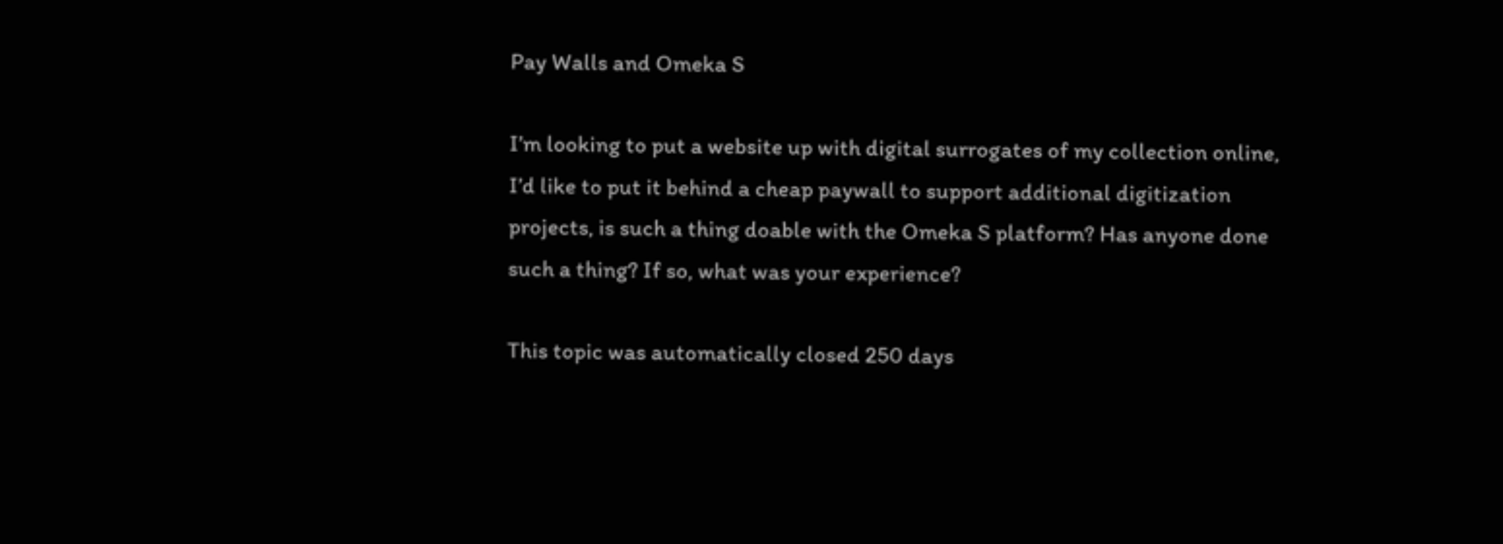Pay Walls and Omeka S

I’m looking to put a website up with digital surrogates of my collection online, I’d like to put it behind a cheap paywall to support additional digitization projects, is such a thing doable with the Omeka S platform? Has anyone done such a thing? If so, what was your experience?

This topic was automatically closed 250 days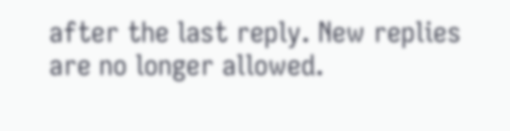after the last reply. New replies are no longer allowed.